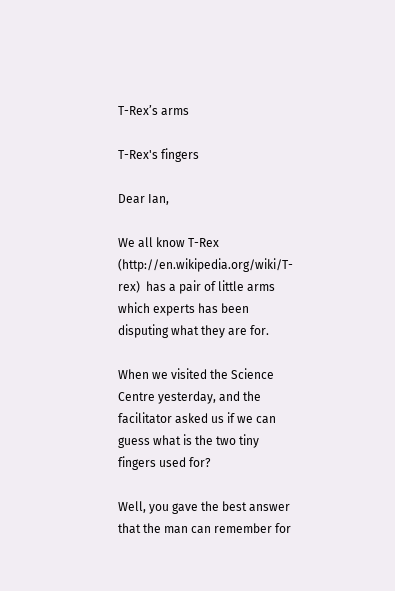T-Rex’s arms

T-Rex's fingers

Dear Ian,

We all know T-Rex (http://en.wikipedia.org/wiki/T-rex)  has a pair of little arms which experts has been disputing what they are for.

When we visited the Science Centre yesterday, and the facilitator asked us if we can guess what is the two tiny fingers used for?

Well, you gave the best answer that the man can remember for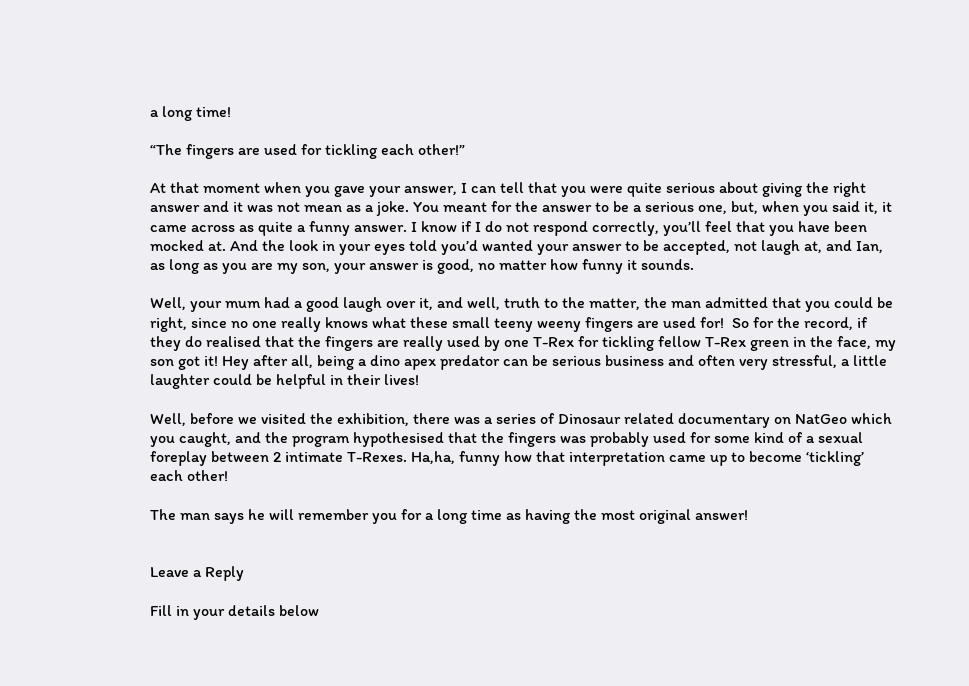a long time!

“The fingers are used for tickling each other!”

At that moment when you gave your answer, I can tell that you were quite serious about giving the right answer and it was not mean as a joke. You meant for the answer to be a serious one, but, when you said it, it came across as quite a funny answer. I know if I do not respond correctly, you’ll feel that you have been mocked at. And the look in your eyes told you’d wanted your answer to be accepted, not laugh at, and Ian, as long as you are my son, your answer is good, no matter how funny it sounds.

Well, your mum had a good laugh over it, and well, truth to the matter, the man admitted that you could be right, since no one really knows what these small teeny weeny fingers are used for!  So for the record, if they do realised that the fingers are really used by one T-Rex for tickling fellow T-Rex green in the face, my son got it! Hey after all, being a dino apex predator can be serious business and often very stressful, a little laughter could be helpful in their lives!

Well, before we visited the exhibition, there was a series of Dinosaur related documentary on NatGeo which you caught, and the program hypothesised that the fingers was probably used for some kind of a sexual foreplay between 2 intimate T-Rexes. Ha,ha, funny how that interpretation came up to become ‘tickling’ each other!

The man says he will remember you for a long time as having the most original answer!


Leave a Reply

Fill in your details below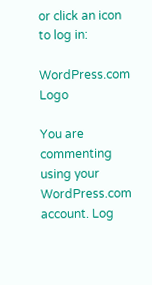or click an icon to log in:

WordPress.com Logo

You are commenting using your WordPress.com account. Log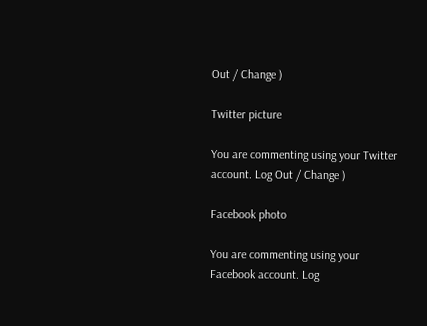Out / Change )

Twitter picture

You are commenting using your Twitter account. Log Out / Change )

Facebook photo

You are commenting using your Facebook account. Log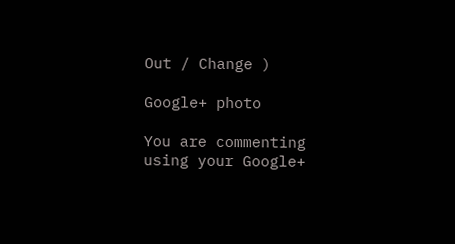Out / Change )

Google+ photo

You are commenting using your Google+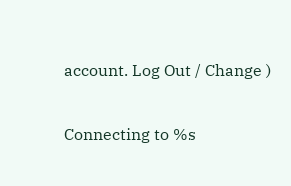account. Log Out / Change )

Connecting to %s